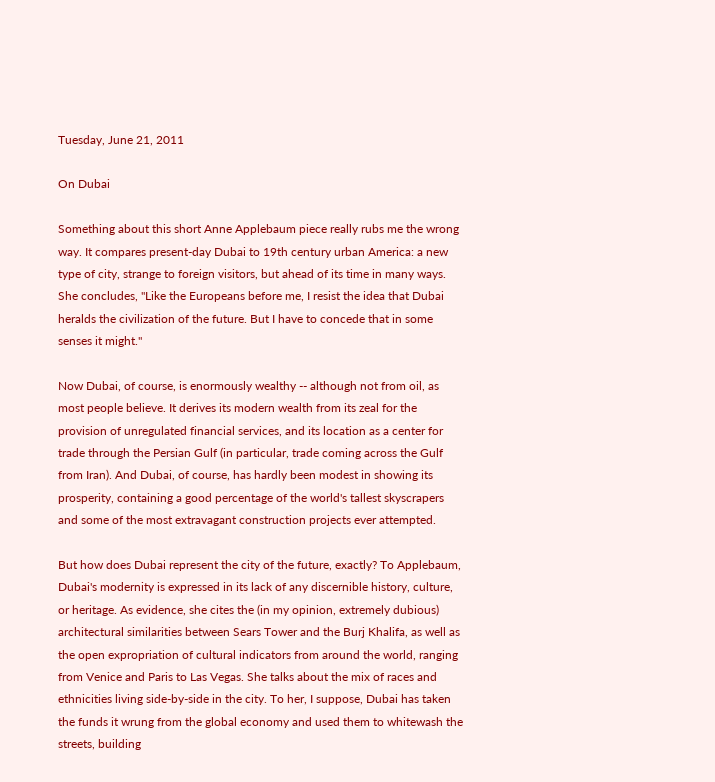Tuesday, June 21, 2011

On Dubai

Something about this short Anne Applebaum piece really rubs me the wrong way. It compares present-day Dubai to 19th century urban America: a new type of city, strange to foreign visitors, but ahead of its time in many ways. She concludes, "Like the Europeans before me, I resist the idea that Dubai heralds the civilization of the future. But I have to concede that in some senses it might."

Now Dubai, of course, is enormously wealthy -- although not from oil, as most people believe. It derives its modern wealth from its zeal for the provision of unregulated financial services, and its location as a center for trade through the Persian Gulf (in particular, trade coming across the Gulf from Iran). And Dubai, of course, has hardly been modest in showing its prosperity, containing a good percentage of the world's tallest skyscrapers and some of the most extravagant construction projects ever attempted.

But how does Dubai represent the city of the future, exactly? To Applebaum, Dubai's modernity is expressed in its lack of any discernible history, culture, or heritage. As evidence, she cites the (in my opinion, extremely dubious) architectural similarities between Sears Tower and the Burj Khalifa, as well as the open expropriation of cultural indicators from around the world, ranging from Venice and Paris to Las Vegas. She talks about the mix of races and ethnicities living side-by-side in the city. To her, I suppose, Dubai has taken the funds it wrung from the global economy and used them to whitewash the streets, building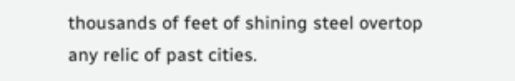thousands of feet of shining steel overtop any relic of past cities.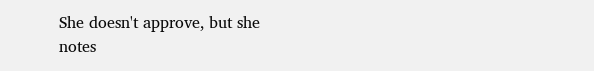She doesn't approve, but she notes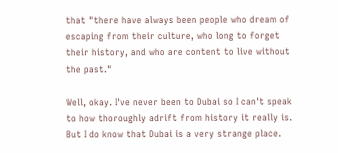that "there have always been people who dream of escaping from their culture, who long to forget their history, and who are content to live without the past."

Well, okay. I've never been to Dubai so I can't speak to how thoroughly adrift from history it really is. But I do know that Dubai is a very strange place.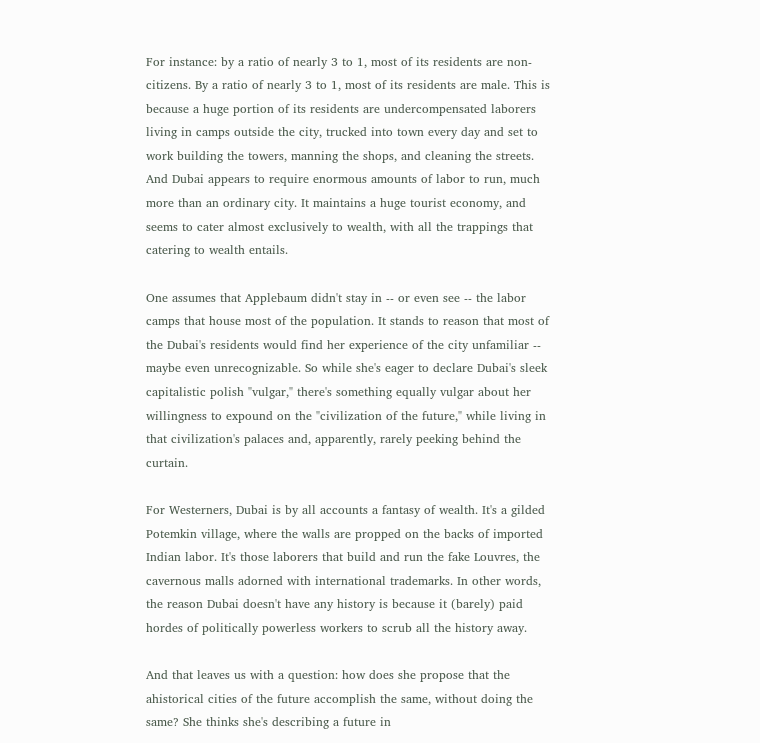For instance: by a ratio of nearly 3 to 1, most of its residents are non-citizens. By a ratio of nearly 3 to 1, most of its residents are male. This is because a huge portion of its residents are undercompensated laborers living in camps outside the city, trucked into town every day and set to work building the towers, manning the shops, and cleaning the streets. And Dubai appears to require enormous amounts of labor to run, much more than an ordinary city. It maintains a huge tourist economy, and seems to cater almost exclusively to wealth, with all the trappings that catering to wealth entails.

One assumes that Applebaum didn't stay in -- or even see -- the labor camps that house most of the population. It stands to reason that most of the Dubai's residents would find her experience of the city unfamiliar -- maybe even unrecognizable. So while she's eager to declare Dubai's sleek capitalistic polish "vulgar," there's something equally vulgar about her willingness to expound on the "civilization of the future," while living in that civilization's palaces and, apparently, rarely peeking behind the curtain.

For Westerners, Dubai is by all accounts a fantasy of wealth. It's a gilded Potemkin village, where the walls are propped on the backs of imported Indian labor. It's those laborers that build and run the fake Louvres, the cavernous malls adorned with international trademarks. In other words, the reason Dubai doesn't have any history is because it (barely) paid hordes of politically powerless workers to scrub all the history away.

And that leaves us with a question: how does she propose that the ahistorical cities of the future accomplish the same, without doing the same? She thinks she's describing a future in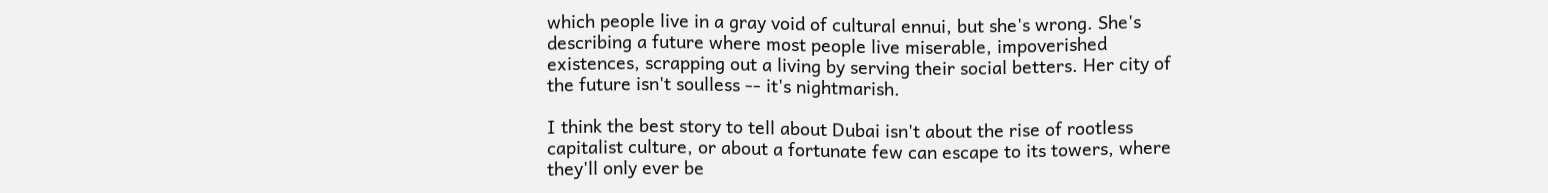which people live in a gray void of cultural ennui, but she's wrong. She's describing a future where most people live miserable, impoverished existences, scrapping out a living by serving their social betters. Her city of the future isn't soulless -- it's nightmarish.

I think the best story to tell about Dubai isn't about the rise of rootless capitalist culture, or about a fortunate few can escape to its towers, where they'll only ever be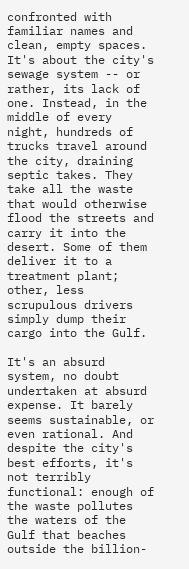confronted with familiar names and clean, empty spaces. It's about the city's sewage system -- or rather, its lack of one. Instead, in the middle of every night, hundreds of trucks travel around the city, draining septic takes. They take all the waste that would otherwise flood the streets and carry it into the desert. Some of them deliver it to a treatment plant; other, less scrupulous drivers simply dump their cargo into the Gulf.

It's an absurd system, no doubt undertaken at absurd expense. It barely seems sustainable, or even rational. And despite the city's best efforts, it's not terribly functional: enough of the waste pollutes the waters of the Gulf that beaches outside the billion-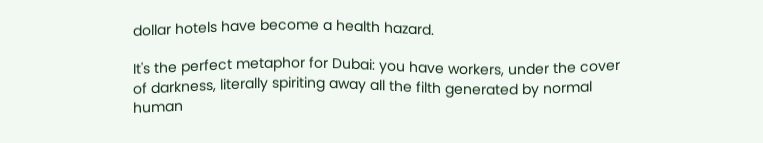dollar hotels have become a health hazard.

It's the perfect metaphor for Dubai: you have workers, under the cover of darkness, literally spiriting away all the filth generated by normal human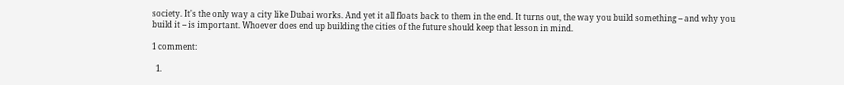society. It's the only way a city like Dubai works. And yet it all floats back to them in the end. It turns out, the way you build something -- and why you build it -- is important. Whoever does end up building the cities of the future should keep that lesson in mind.

1 comment:

  1.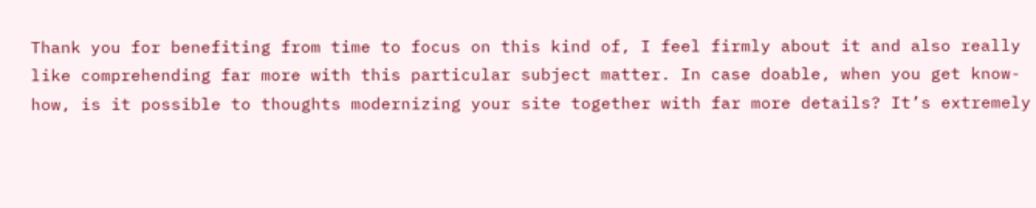Thank you for benefiting from time to focus on this kind of, I feel firmly about it and also really like comprehending far more with this particular subject matter. In case doable, when you get know-how, is it possible to thoughts modernizing your site together with far more details? It’s extremely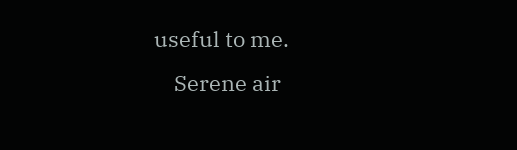useful to me.
    Serene air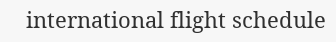international flight schedule